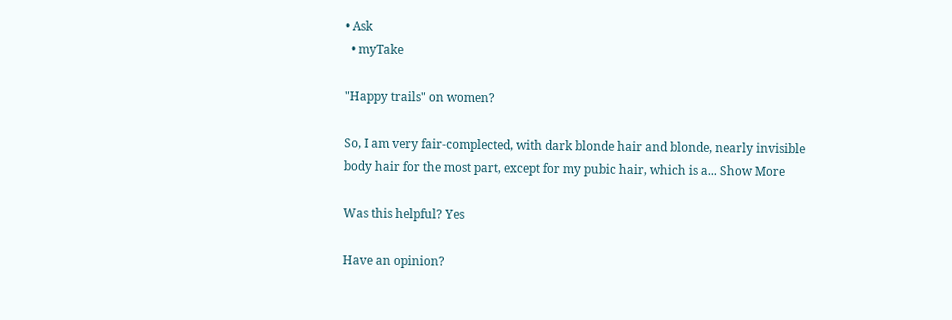• Ask
  • myTake

"Happy trails" on women?

So, I am very fair-complected, with dark blonde hair and blonde, nearly invisible body hair for the most part, except for my pubic hair, which is a... Show More

Was this helpful? Yes

Have an opinion?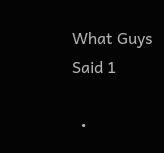What Guys Said 1

  •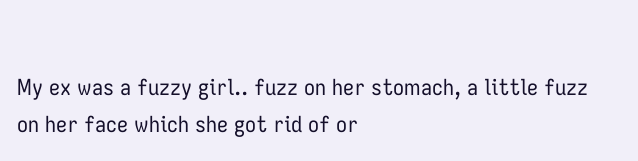My ex was a fuzzy girl.. fuzz on her stomach, a little fuzz on her face which she got rid of or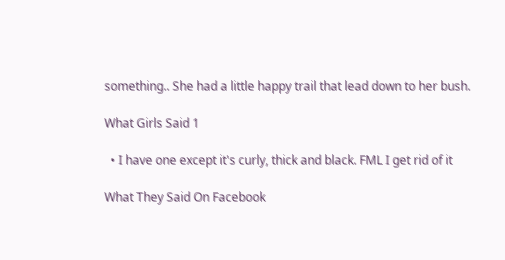something.. She had a little happy trail that lead down to her bush.

What Girls Said 1

  • I have one except it's curly, thick and black. FML I get rid of it

What They Said On Facebook